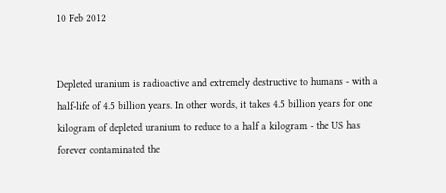10 Feb 2012


Depleted uranium is radioactive and extremely destructive to humans - with a half-life of 4.5 billion years. In other words, it takes 4.5 billion years for one kilogram of depleted uranium to reduce to a half a kilogram - the US has forever contaminated the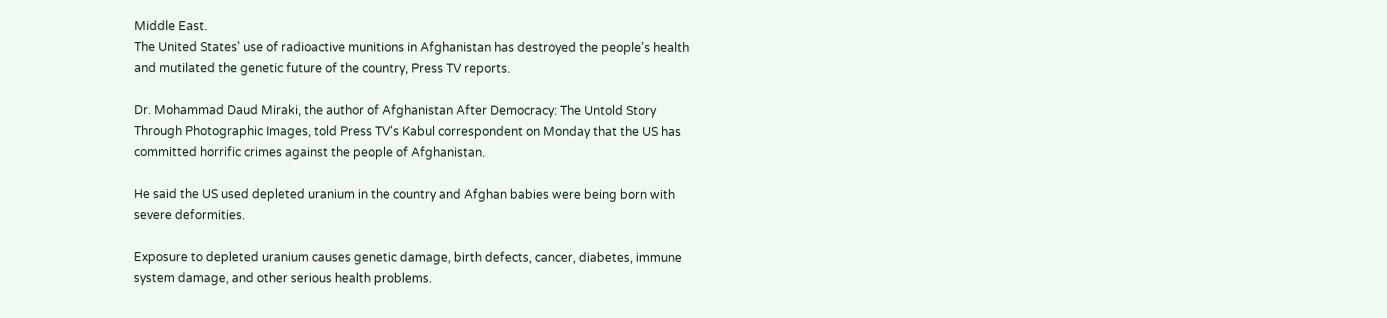Middle East.
The United States' use of radioactive munitions in Afghanistan has destroyed the people's health and mutilated the genetic future of the country, Press TV reports.

Dr. Mohammad Daud Miraki, the author of Afghanistan After Democracy: The Untold Story Through Photographic Images, told Press TV's Kabul correspondent on Monday that the US has committed horrific crimes against the people of Afghanistan.

He said the US used depleted uranium in the country and Afghan babies were being born with severe deformities.

Exposure to depleted uranium causes genetic damage, birth defects, cancer, diabetes, immune system damage, and other serious health problems.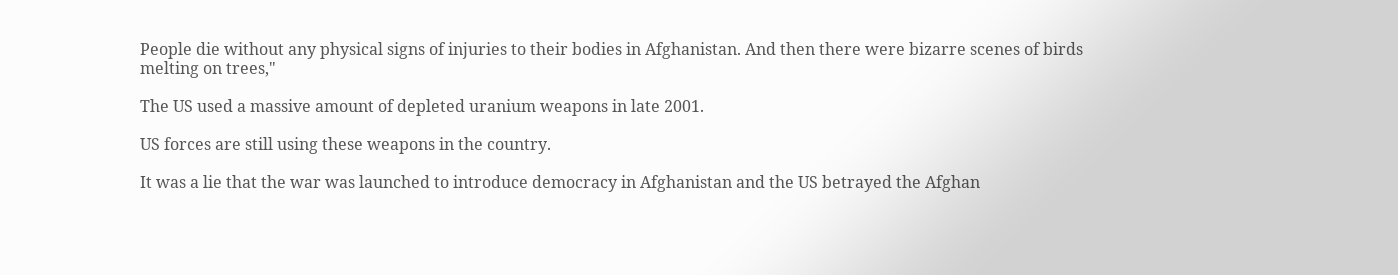People die without any physical signs of injuries to their bodies in Afghanistan. And then there were bizarre scenes of birds melting on trees,"

The US used a massive amount of depleted uranium weapons in late 2001.

US forces are still using these weapons in the country.

It was a lie that the war was launched to introduce democracy in Afghanistan and the US betrayed the Afghan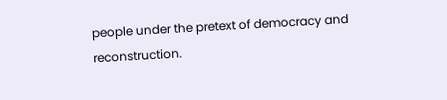people under the pretext of democracy and reconstruction.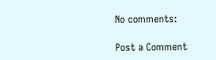No comments:

Post a Comment